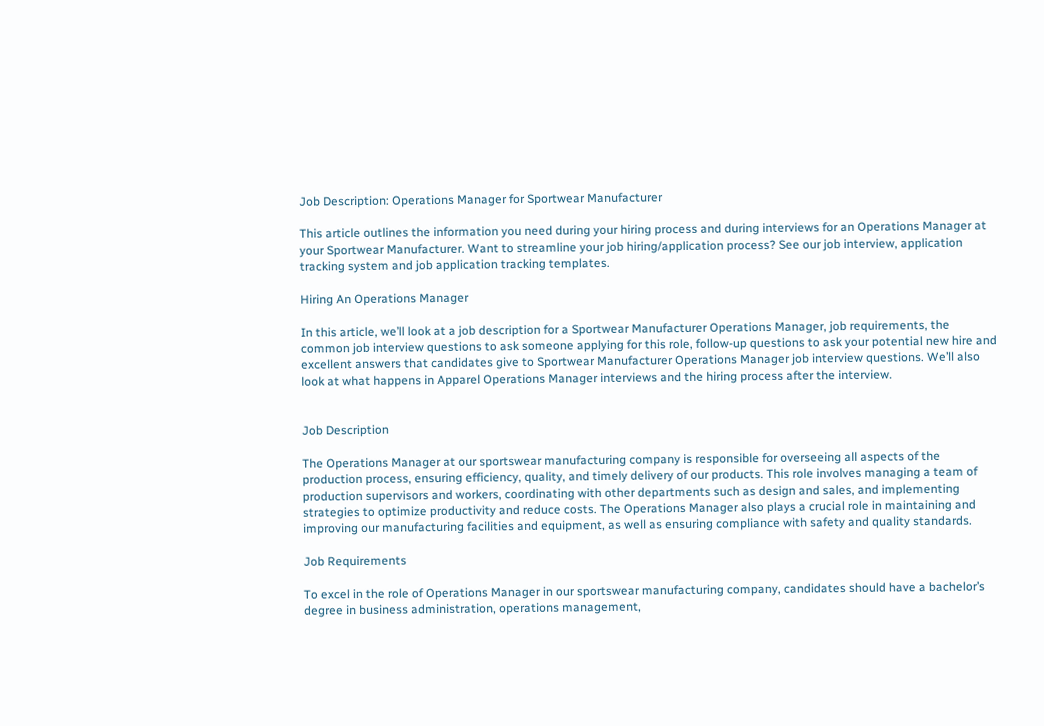Job Description: Operations Manager for Sportwear Manufacturer

This article outlines the information you need during your hiring process and during interviews for an Operations Manager at your Sportwear Manufacturer. Want to streamline your job hiring/application process? See our job interview, application tracking system and job application tracking templates.

Hiring An Operations Manager

In this article, we’ll look at a job description for a Sportwear Manufacturer Operations Manager, job requirements, the common job interview questions to ask someone applying for this role, follow-up questions to ask your potential new hire and excellent answers that candidates give to Sportwear Manufacturer Operations Manager job interview questions. We’ll also look at what happens in Apparel Operations Manager interviews and the hiring process after the interview.


Job Description

The Operations Manager at our sportswear manufacturing company is responsible for overseeing all aspects of the production process, ensuring efficiency, quality, and timely delivery of our products. This role involves managing a team of production supervisors and workers, coordinating with other departments such as design and sales, and implementing strategies to optimize productivity and reduce costs. The Operations Manager also plays a crucial role in maintaining and improving our manufacturing facilities and equipment, as well as ensuring compliance with safety and quality standards.

Job Requirements

To excel in the role of Operations Manager in our sportswear manufacturing company, candidates should have a bachelor’s degree in business administration, operations management,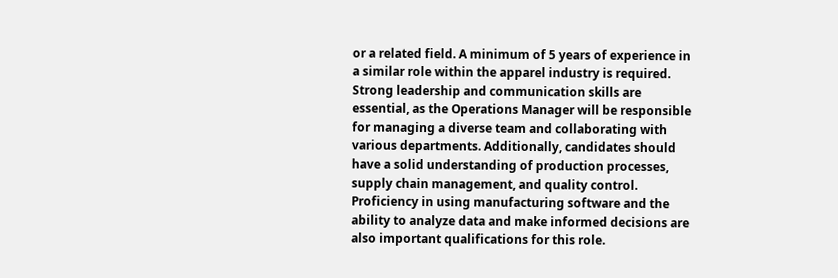or a related field. A minimum of 5 years of experience in a similar role within the apparel industry is required. Strong leadership and communication skills are essential, as the Operations Manager will be responsible for managing a diverse team and collaborating with various departments. Additionally, candidates should have a solid understanding of production processes, supply chain management, and quality control. Proficiency in using manufacturing software and the ability to analyze data and make informed decisions are also important qualifications for this role.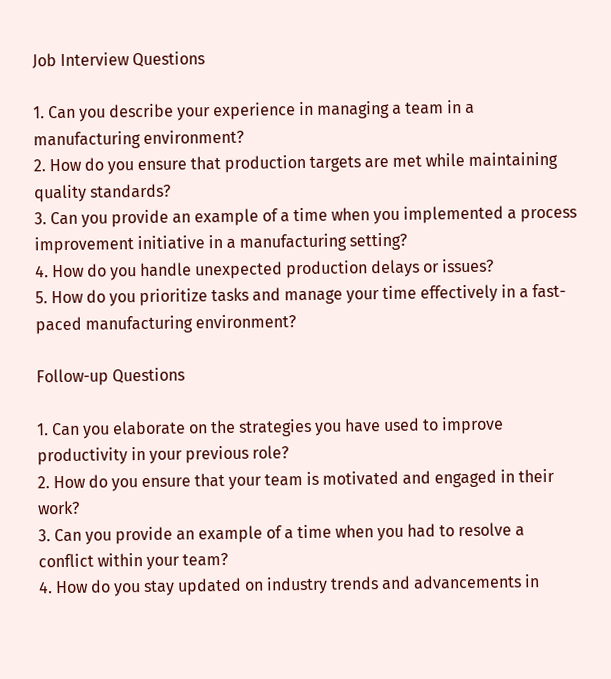Job Interview Questions

1. Can you describe your experience in managing a team in a manufacturing environment?
2. How do you ensure that production targets are met while maintaining quality standards?
3. Can you provide an example of a time when you implemented a process improvement initiative in a manufacturing setting?
4. How do you handle unexpected production delays or issues?
5. How do you prioritize tasks and manage your time effectively in a fast-paced manufacturing environment?

Follow-up Questions

1. Can you elaborate on the strategies you have used to improve productivity in your previous role?
2. How do you ensure that your team is motivated and engaged in their work?
3. Can you provide an example of a time when you had to resolve a conflict within your team?
4. How do you stay updated on industry trends and advancements in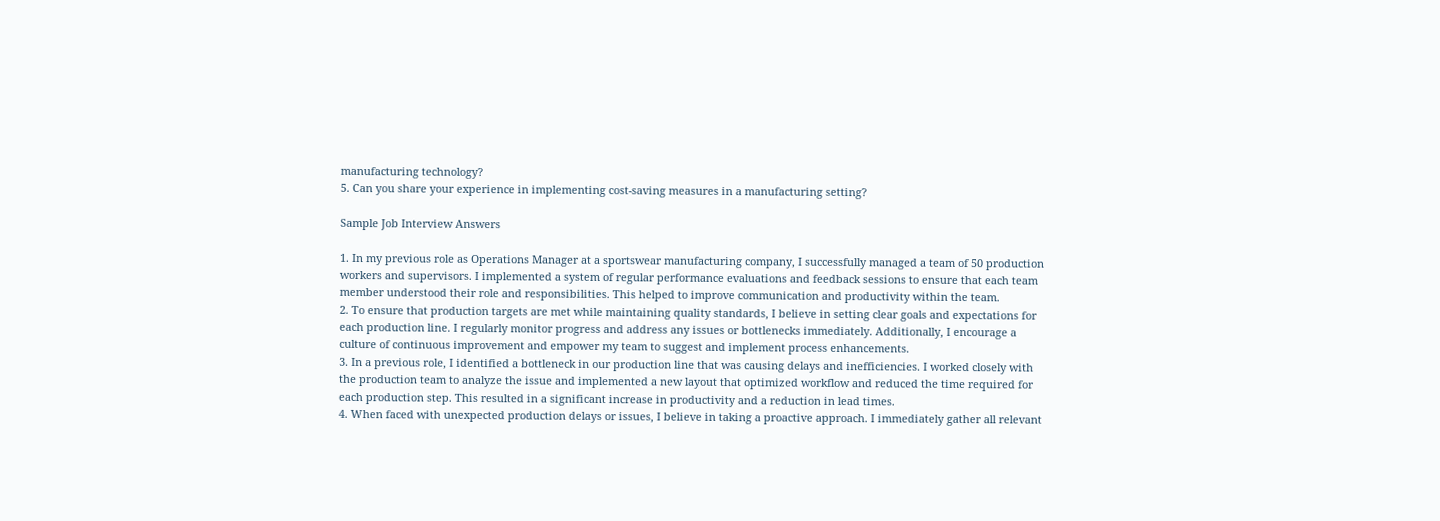manufacturing technology?
5. Can you share your experience in implementing cost-saving measures in a manufacturing setting?

Sample Job Interview Answers

1. In my previous role as Operations Manager at a sportswear manufacturing company, I successfully managed a team of 50 production workers and supervisors. I implemented a system of regular performance evaluations and feedback sessions to ensure that each team member understood their role and responsibilities. This helped to improve communication and productivity within the team.
2. To ensure that production targets are met while maintaining quality standards, I believe in setting clear goals and expectations for each production line. I regularly monitor progress and address any issues or bottlenecks immediately. Additionally, I encourage a culture of continuous improvement and empower my team to suggest and implement process enhancements.
3. In a previous role, I identified a bottleneck in our production line that was causing delays and inefficiencies. I worked closely with the production team to analyze the issue and implemented a new layout that optimized workflow and reduced the time required for each production step. This resulted in a significant increase in productivity and a reduction in lead times.
4. When faced with unexpected production delays or issues, I believe in taking a proactive approach. I immediately gather all relevant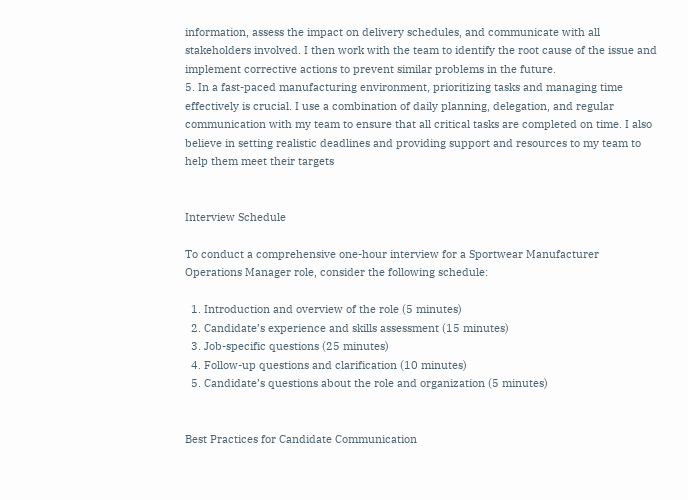information, assess the impact on delivery schedules, and communicate with all stakeholders involved. I then work with the team to identify the root cause of the issue and implement corrective actions to prevent similar problems in the future.
5. In a fast-paced manufacturing environment, prioritizing tasks and managing time effectively is crucial. I use a combination of daily planning, delegation, and regular communication with my team to ensure that all critical tasks are completed on time. I also believe in setting realistic deadlines and providing support and resources to my team to help them meet their targets


Interview Schedule

To conduct a comprehensive one-hour interview for a Sportwear Manufacturer Operations Manager role, consider the following schedule:

  1. Introduction and overview of the role (5 minutes)
  2. Candidate’s experience and skills assessment (15 minutes)
  3. Job-specific questions (25 minutes)
  4. Follow-up questions and clarification (10 minutes)
  5. Candidate’s questions about the role and organization (5 minutes)


Best Practices for Candidate Communication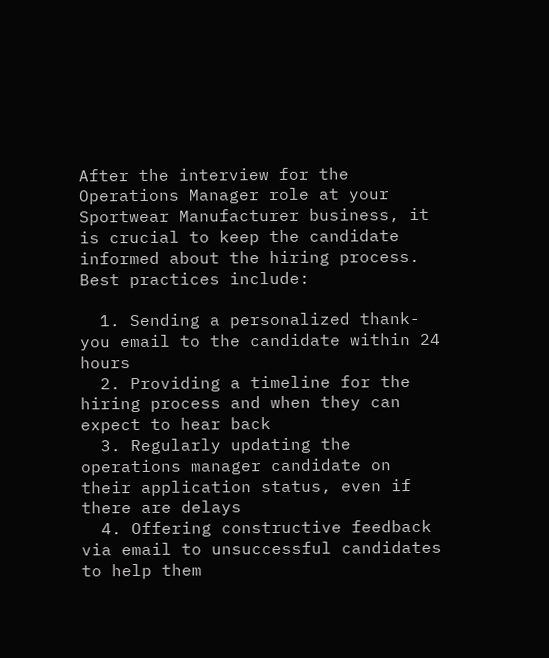After the interview for the Operations Manager role at your Sportwear Manufacturer business, it is crucial to keep the candidate informed about the hiring process. Best practices include:

  1. Sending a personalized thank-you email to the candidate within 24 hours
  2. Providing a timeline for the hiring process and when they can expect to hear back
  3. Regularly updating the operations manager candidate on their application status, even if there are delays
  4. Offering constructive feedback via email to unsuccessful candidates to help them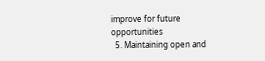improve for future opportunities
  5. Maintaining open and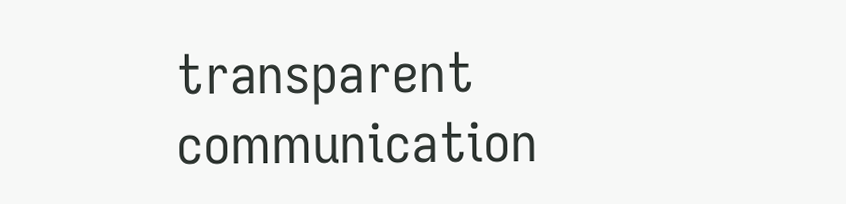transparent communication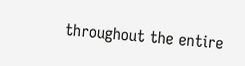throughout the entire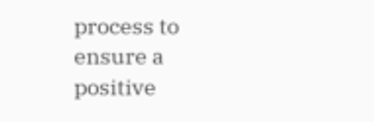process to ensure a positive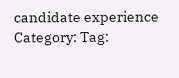candidate experience
Category: Tag: